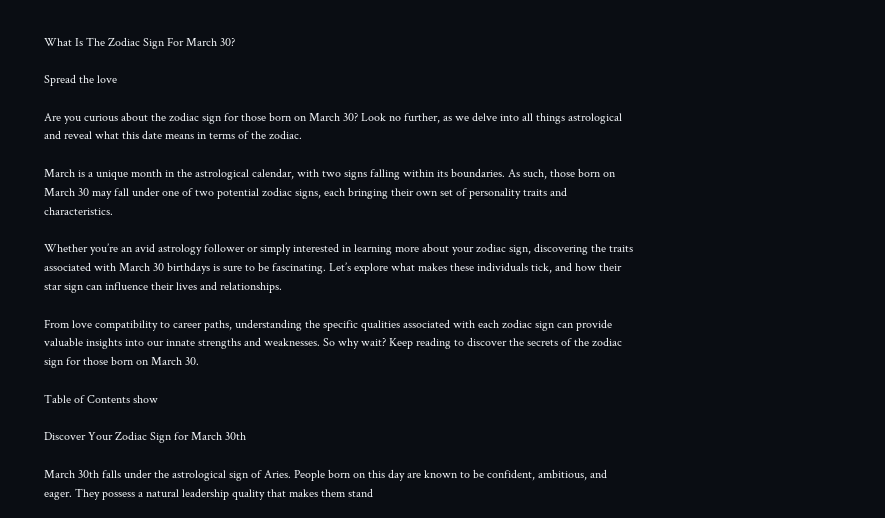What Is The Zodiac Sign For March 30?

Spread the love

Are you curious about the zodiac sign for those born on March 30? Look no further, as we delve into all things astrological and reveal what this date means in terms of the zodiac.

March is a unique month in the astrological calendar, with two signs falling within its boundaries. As such, those born on March 30 may fall under one of two potential zodiac signs, each bringing their own set of personality traits and characteristics.

Whether you’re an avid astrology follower or simply interested in learning more about your zodiac sign, discovering the traits associated with March 30 birthdays is sure to be fascinating. Let’s explore what makes these individuals tick, and how their star sign can influence their lives and relationships.

From love compatibility to career paths, understanding the specific qualities associated with each zodiac sign can provide valuable insights into our innate strengths and weaknesses. So why wait? Keep reading to discover the secrets of the zodiac sign for those born on March 30.

Table of Contents show

Discover Your Zodiac Sign for March 30th

March 30th falls under the astrological sign of Aries. People born on this day are known to be confident, ambitious, and eager. They possess a natural leadership quality that makes them stand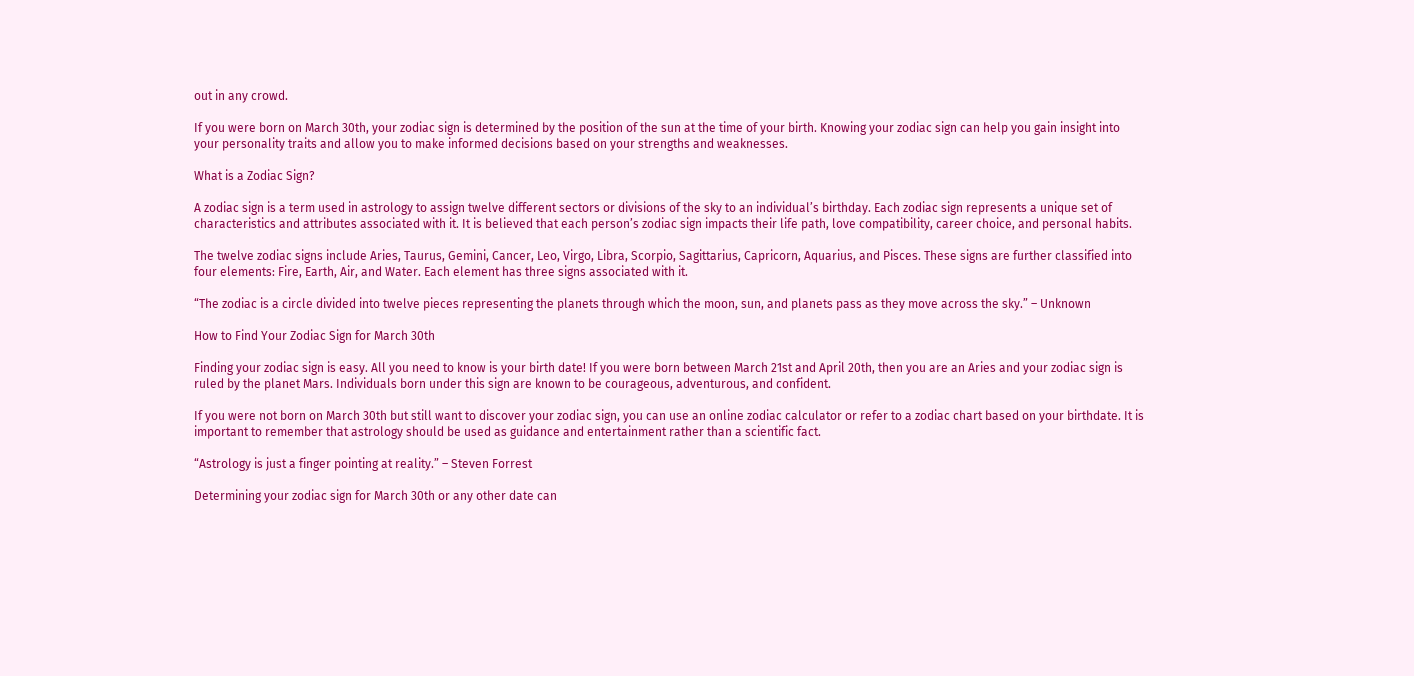out in any crowd.

If you were born on March 30th, your zodiac sign is determined by the position of the sun at the time of your birth. Knowing your zodiac sign can help you gain insight into your personality traits and allow you to make informed decisions based on your strengths and weaknesses.

What is a Zodiac Sign?

A zodiac sign is a term used in astrology to assign twelve different sectors or divisions of the sky to an individual’s birthday. Each zodiac sign represents a unique set of characteristics and attributes associated with it. It is believed that each person’s zodiac sign impacts their life path, love compatibility, career choice, and personal habits.

The twelve zodiac signs include Aries, Taurus, Gemini, Cancer, Leo, Virgo, Libra, Scorpio, Sagittarius, Capricorn, Aquarius, and Pisces. These signs are further classified into four elements: Fire, Earth, Air, and Water. Each element has three signs associated with it.

“The zodiac is a circle divided into twelve pieces representing the planets through which the moon, sun, and planets pass as they move across the sky.” – Unknown

How to Find Your Zodiac Sign for March 30th

Finding your zodiac sign is easy. All you need to know is your birth date! If you were born between March 21st and April 20th, then you are an Aries and your zodiac sign is ruled by the planet Mars. Individuals born under this sign are known to be courageous, adventurous, and confident.

If you were not born on March 30th but still want to discover your zodiac sign, you can use an online zodiac calculator or refer to a zodiac chart based on your birthdate. It is important to remember that astrology should be used as guidance and entertainment rather than a scientific fact.

“Astrology is just a finger pointing at reality.” – Steven Forrest

Determining your zodiac sign for March 30th or any other date can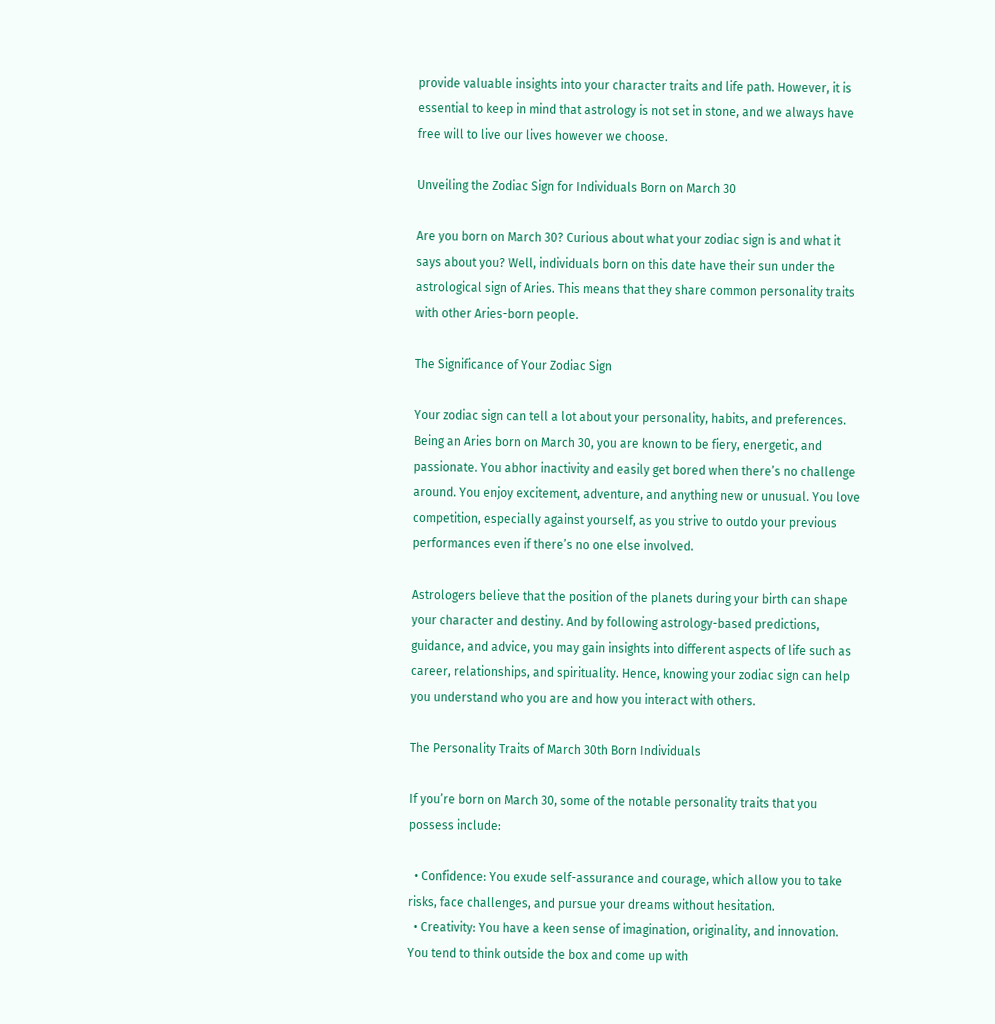provide valuable insights into your character traits and life path. However, it is essential to keep in mind that astrology is not set in stone, and we always have free will to live our lives however we choose.

Unveiling the Zodiac Sign for Individuals Born on March 30

Are you born on March 30? Curious about what your zodiac sign is and what it says about you? Well, individuals born on this date have their sun under the astrological sign of Aries. This means that they share common personality traits with other Aries-born people.

The Significance of Your Zodiac Sign

Your zodiac sign can tell a lot about your personality, habits, and preferences. Being an Aries born on March 30, you are known to be fiery, energetic, and passionate. You abhor inactivity and easily get bored when there’s no challenge around. You enjoy excitement, adventure, and anything new or unusual. You love competition, especially against yourself, as you strive to outdo your previous performances even if there’s no one else involved.

Astrologers believe that the position of the planets during your birth can shape your character and destiny. And by following astrology-based predictions, guidance, and advice, you may gain insights into different aspects of life such as career, relationships, and spirituality. Hence, knowing your zodiac sign can help you understand who you are and how you interact with others.

The Personality Traits of March 30th Born Individuals

If you’re born on March 30, some of the notable personality traits that you possess include:

  • Confidence: You exude self-assurance and courage, which allow you to take risks, face challenges, and pursue your dreams without hesitation.
  • Creativity: You have a keen sense of imagination, originality, and innovation. You tend to think outside the box and come up with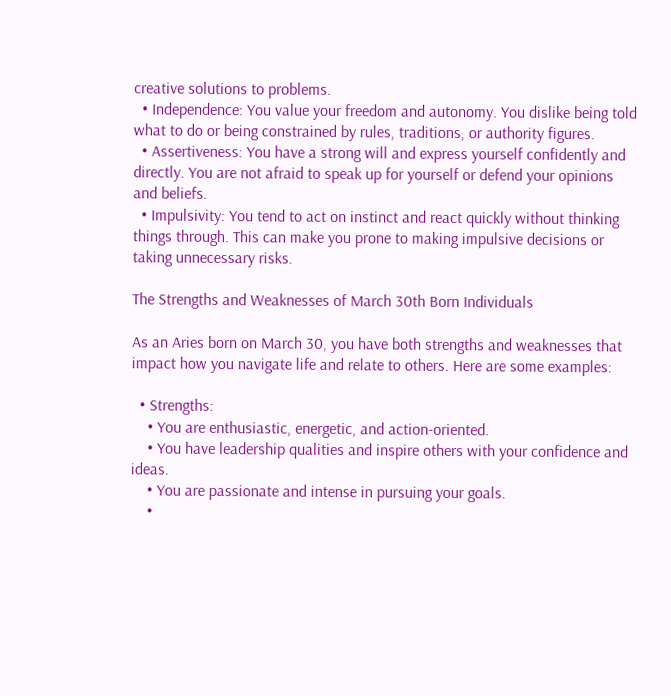creative solutions to problems.
  • Independence: You value your freedom and autonomy. You dislike being told what to do or being constrained by rules, traditions, or authority figures.
  • Assertiveness: You have a strong will and express yourself confidently and directly. You are not afraid to speak up for yourself or defend your opinions and beliefs.
  • Impulsivity: You tend to act on instinct and react quickly without thinking things through. This can make you prone to making impulsive decisions or taking unnecessary risks.

The Strengths and Weaknesses of March 30th Born Individuals

As an Aries born on March 30, you have both strengths and weaknesses that impact how you navigate life and relate to others. Here are some examples:

  • Strengths:
    • You are enthusiastic, energetic, and action-oriented.
    • You have leadership qualities and inspire others with your confidence and ideas.
    • You are passionate and intense in pursuing your goals.
    •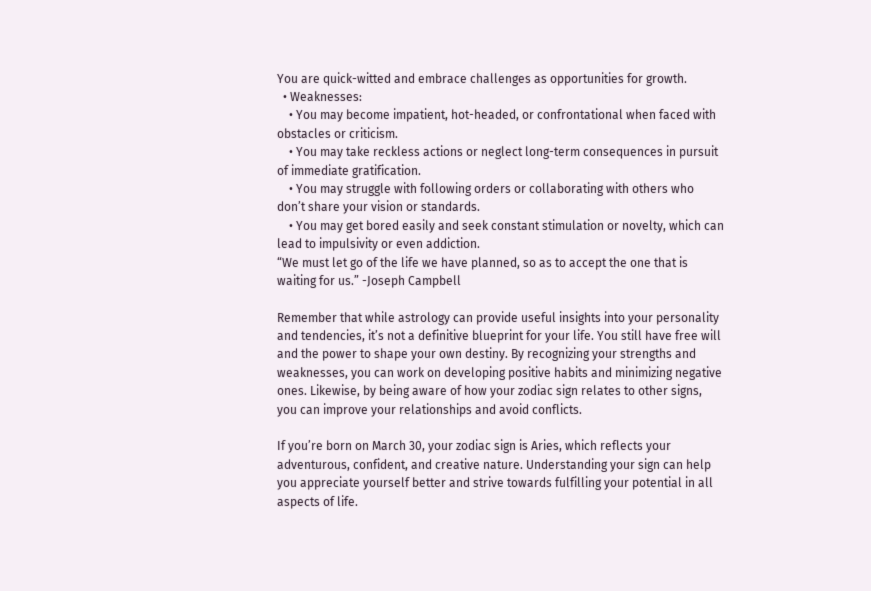You are quick-witted and embrace challenges as opportunities for growth.
  • Weaknesses:
    • You may become impatient, hot-headed, or confrontational when faced with obstacles or criticism.
    • You may take reckless actions or neglect long-term consequences in pursuit of immediate gratification.
    • You may struggle with following orders or collaborating with others who don’t share your vision or standards.
    • You may get bored easily and seek constant stimulation or novelty, which can lead to impulsivity or even addiction.
“We must let go of the life we have planned, so as to accept the one that is waiting for us.” -Joseph Campbell

Remember that while astrology can provide useful insights into your personality and tendencies, it’s not a definitive blueprint for your life. You still have free will and the power to shape your own destiny. By recognizing your strengths and weaknesses, you can work on developing positive habits and minimizing negative ones. Likewise, by being aware of how your zodiac sign relates to other signs, you can improve your relationships and avoid conflicts.

If you’re born on March 30, your zodiac sign is Aries, which reflects your adventurous, confident, and creative nature. Understanding your sign can help you appreciate yourself better and strive towards fulfilling your potential in all aspects of life.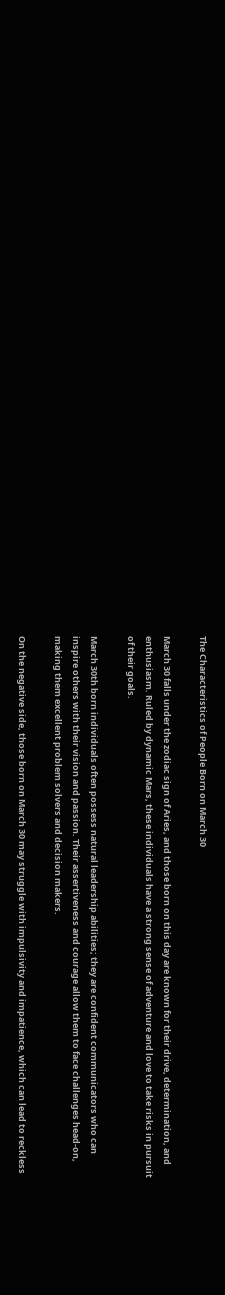The Characteristics of People Born on March 30

March 30 falls under the zodiac sign of Aries, and those born on this day are known for their drive, determination, and enthusiasm. Ruled by dynamic Mars, these individuals have a strong sense of adventure and love to take risks in pursuit of their goals.

March 30th born individuals often possess natural leadership abilities; they are confident communicators who can inspire others with their vision and passion. Their assertiveness and courage allow them to face challenges head-on, making them excellent problem solvers and decision makers.

On the negative side, those born on March 30 may struggle with impulsivity and impatience, which can lead to reckless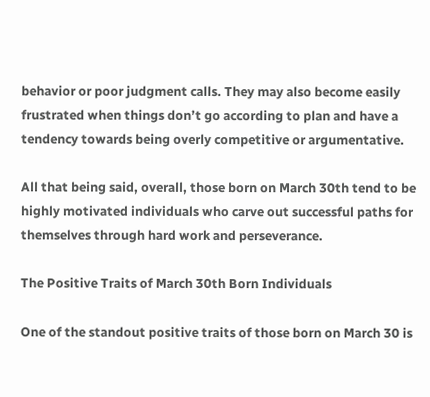behavior or poor judgment calls. They may also become easily frustrated when things don’t go according to plan and have a tendency towards being overly competitive or argumentative.

All that being said, overall, those born on March 30th tend to be highly motivated individuals who carve out successful paths for themselves through hard work and perseverance.

The Positive Traits of March 30th Born Individuals

One of the standout positive traits of those born on March 30 is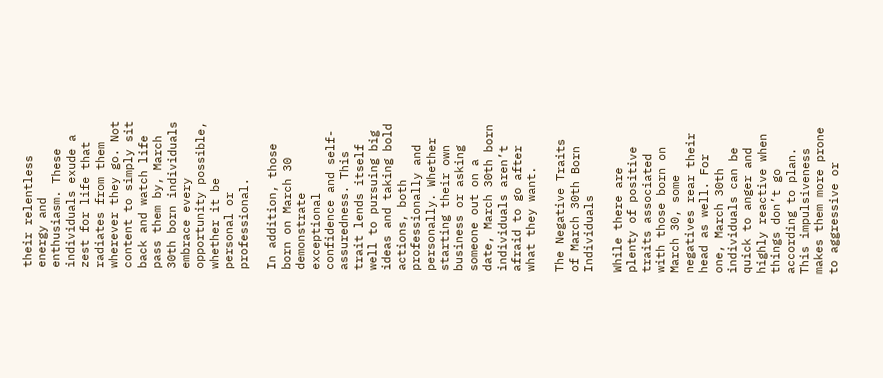their relentless energy and enthusiasm. These individuals exude a zest for life that radiates from them wherever they go. Not content to simply sit back and watch life pass them by, March 30th born individuals embrace every opportunity possible, whether it be personal or professional.

In addition, those born on March 30 demonstrate exceptional confidence and self-assuredness. This trait lends itself well to pursuing big ideas and taking bold actions, both professionally and personally. Whether starting their own business or asking someone out on a date, March 30th born individuals aren’t afraid to go after what they want.

The Negative Traits of March 30th Born Individuals

While there are plenty of positive traits associated with those born on March 30, some negatives rear their head as well. For one, March 30th individuals can be quick to anger and highly reactive when things don’t go according to plan. This impulsiveness makes them more prone to aggressive or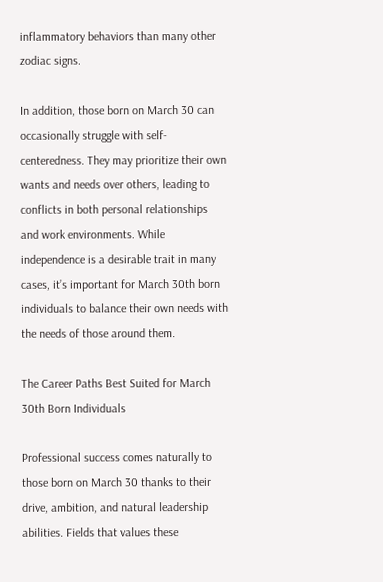inflammatory behaviors than many other zodiac signs.

In addition, those born on March 30 can occasionally struggle with self-centeredness. They may prioritize their own wants and needs over others, leading to conflicts in both personal relationships and work environments. While independence is a desirable trait in many cases, it’s important for March 30th born individuals to balance their own needs with the needs of those around them.

The Career Paths Best Suited for March 30th Born Individuals

Professional success comes naturally to those born on March 30 thanks to their drive, ambition, and natural leadership abilities. Fields that values these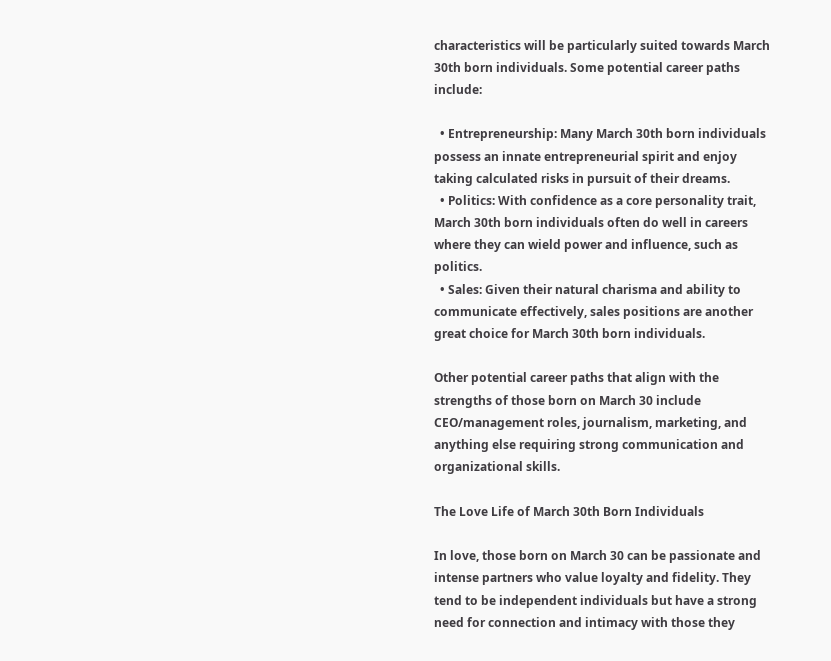characteristics will be particularly suited towards March 30th born individuals. Some potential career paths include:

  • Entrepreneurship: Many March 30th born individuals possess an innate entrepreneurial spirit and enjoy taking calculated risks in pursuit of their dreams.
  • Politics: With confidence as a core personality trait, March 30th born individuals often do well in careers where they can wield power and influence, such as politics.
  • Sales: Given their natural charisma and ability to communicate effectively, sales positions are another great choice for March 30th born individuals.

Other potential career paths that align with the strengths of those born on March 30 include CEO/management roles, journalism, marketing, and anything else requiring strong communication and organizational skills.

The Love Life of March 30th Born Individuals

In love, those born on March 30 can be passionate and intense partners who value loyalty and fidelity. They tend to be independent individuals but have a strong need for connection and intimacy with those they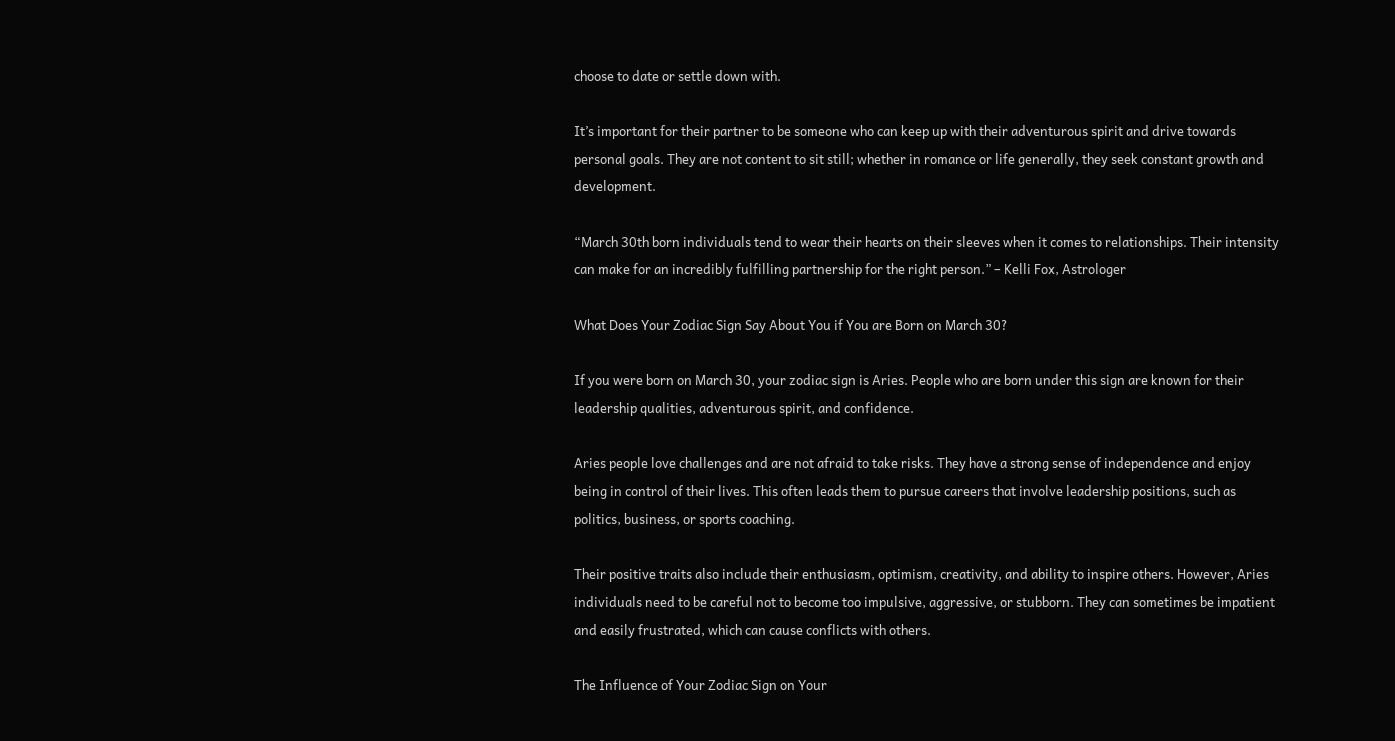choose to date or settle down with.

It’s important for their partner to be someone who can keep up with their adventurous spirit and drive towards personal goals. They are not content to sit still; whether in romance or life generally, they seek constant growth and development.

“March 30th born individuals tend to wear their hearts on their sleeves when it comes to relationships. Their intensity can make for an incredibly fulfilling partnership for the right person.” – Kelli Fox, Astrologer

What Does Your Zodiac Sign Say About You if You are Born on March 30?

If you were born on March 30, your zodiac sign is Aries. People who are born under this sign are known for their leadership qualities, adventurous spirit, and confidence.

Aries people love challenges and are not afraid to take risks. They have a strong sense of independence and enjoy being in control of their lives. This often leads them to pursue careers that involve leadership positions, such as politics, business, or sports coaching.

Their positive traits also include their enthusiasm, optimism, creativity, and ability to inspire others. However, Aries individuals need to be careful not to become too impulsive, aggressive, or stubborn. They can sometimes be impatient and easily frustrated, which can cause conflicts with others.

The Influence of Your Zodiac Sign on Your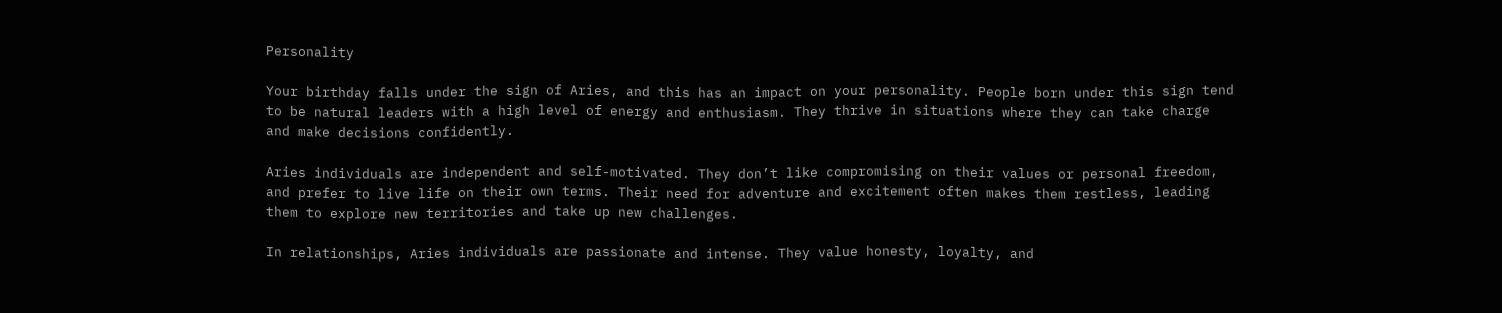Personality

Your birthday falls under the sign of Aries, and this has an impact on your personality. People born under this sign tend to be natural leaders with a high level of energy and enthusiasm. They thrive in situations where they can take charge and make decisions confidently.

Aries individuals are independent and self-motivated. They don’t like compromising on their values or personal freedom, and prefer to live life on their own terms. Their need for adventure and excitement often makes them restless, leading them to explore new territories and take up new challenges.

In relationships, Aries individuals are passionate and intense. They value honesty, loyalty, and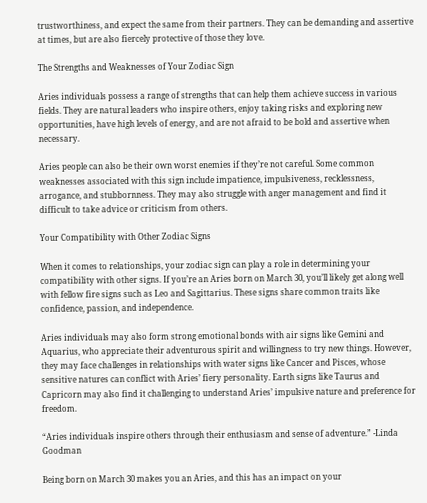trustworthiness, and expect the same from their partners. They can be demanding and assertive at times, but are also fiercely protective of those they love.

The Strengths and Weaknesses of Your Zodiac Sign

Aries individuals possess a range of strengths that can help them achieve success in various fields. They are natural leaders who inspire others, enjoy taking risks and exploring new opportunities, have high levels of energy, and are not afraid to be bold and assertive when necessary.

Aries people can also be their own worst enemies if they’re not careful. Some common weaknesses associated with this sign include impatience, impulsiveness, recklessness, arrogance, and stubbornness. They may also struggle with anger management and find it difficult to take advice or criticism from others.

Your Compatibility with Other Zodiac Signs

When it comes to relationships, your zodiac sign can play a role in determining your compatibility with other signs. If you’re an Aries born on March 30, you’ll likely get along well with fellow fire signs such as Leo and Sagittarius. These signs share common traits like confidence, passion, and independence.

Aries individuals may also form strong emotional bonds with air signs like Gemini and Aquarius, who appreciate their adventurous spirit and willingness to try new things. However, they may face challenges in relationships with water signs like Cancer and Pisces, whose sensitive natures can conflict with Aries’ fiery personality. Earth signs like Taurus and Capricorn may also find it challenging to understand Aries’ impulsive nature and preference for freedom.

“Aries individuals inspire others through their enthusiasm and sense of adventure.” -Linda Goodman

Being born on March 30 makes you an Aries, and this has an impact on your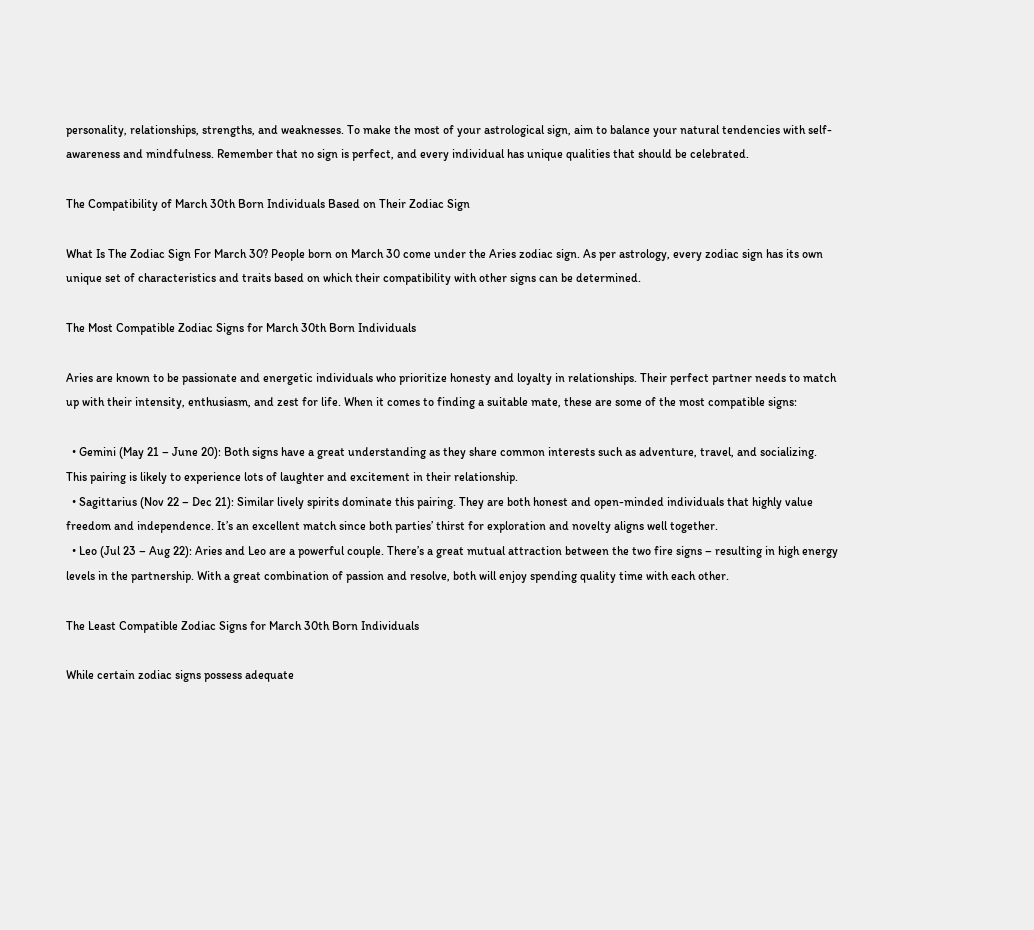personality, relationships, strengths, and weaknesses. To make the most of your astrological sign, aim to balance your natural tendencies with self-awareness and mindfulness. Remember that no sign is perfect, and every individual has unique qualities that should be celebrated.

The Compatibility of March 30th Born Individuals Based on Their Zodiac Sign

What Is The Zodiac Sign For March 30? People born on March 30 come under the Aries zodiac sign. As per astrology, every zodiac sign has its own unique set of characteristics and traits based on which their compatibility with other signs can be determined.

The Most Compatible Zodiac Signs for March 30th Born Individuals

Aries are known to be passionate and energetic individuals who prioritize honesty and loyalty in relationships. Their perfect partner needs to match up with their intensity, enthusiasm, and zest for life. When it comes to finding a suitable mate, these are some of the most compatible signs:

  • Gemini (May 21 – June 20): Both signs have a great understanding as they share common interests such as adventure, travel, and socializing. This pairing is likely to experience lots of laughter and excitement in their relationship.
  • Sagittarius (Nov 22 – Dec 21): Similar lively spirits dominate this pairing. They are both honest and open-minded individuals that highly value freedom and independence. It’s an excellent match since both parties’ thirst for exploration and novelty aligns well together.
  • Leo (Jul 23 – Aug 22): Aries and Leo are a powerful couple. There’s a great mutual attraction between the two fire signs – resulting in high energy levels in the partnership. With a great combination of passion and resolve, both will enjoy spending quality time with each other.

The Least Compatible Zodiac Signs for March 30th Born Individuals

While certain zodiac signs possess adequate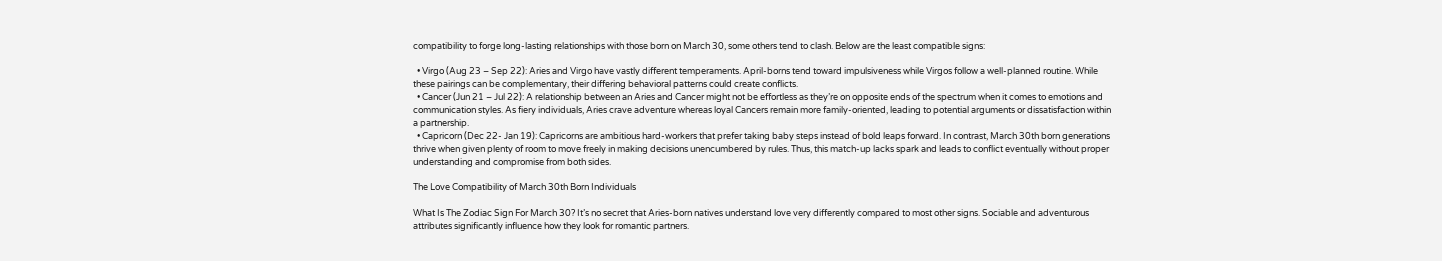compatibility to forge long-lasting relationships with those born on March 30, some others tend to clash. Below are the least compatible signs:

  • Virgo (Aug 23 – Sep 22): Aries and Virgo have vastly different temperaments. April-borns tend toward impulsiveness while Virgos follow a well-planned routine. While these pairings can be complementary, their differing behavioral patterns could create conflicts.
  • Cancer (Jun 21 – Jul 22): A relationship between an Aries and Cancer might not be effortless as they’re on opposite ends of the spectrum when it comes to emotions and communication styles. As fiery individuals, Aries crave adventure whereas loyal Cancers remain more family-oriented, leading to potential arguments or dissatisfaction within a partnership.
  • Capricorn (Dec 22- Jan 19): Capricorns are ambitious hard-workers that prefer taking baby steps instead of bold leaps forward. In contrast, March 30th born generations thrive when given plenty of room to move freely in making decisions unencumbered by rules. Thus, this match-up lacks spark and leads to conflict eventually without proper understanding and compromise from both sides.

The Love Compatibility of March 30th Born Individuals

What Is The Zodiac Sign For March 30? It’s no secret that Aries-born natives understand love very differently compared to most other signs. Sociable and adventurous attributes significantly influence how they look for romantic partners.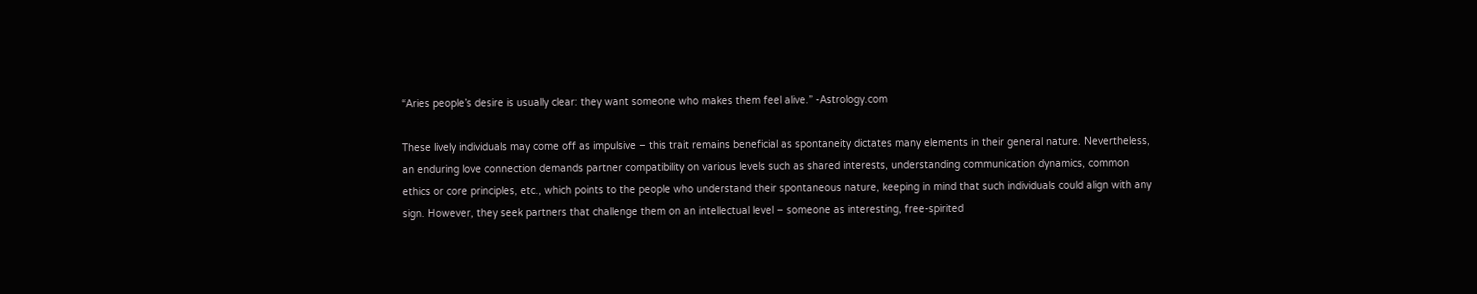“Aries people’s desire is usually clear: they want someone who makes them feel alive.” -Astrology.com

These lively individuals may come off as impulsive – this trait remains beneficial as spontaneity dictates many elements in their general nature. Nevertheless, an enduring love connection demands partner compatibility on various levels such as shared interests, understanding communication dynamics, common ethics or core principles, etc., which points to the people who understand their spontaneous nature, keeping in mind that such individuals could align with any sign. However, they seek partners that challenge them on an intellectual level – someone as interesting, free-spirited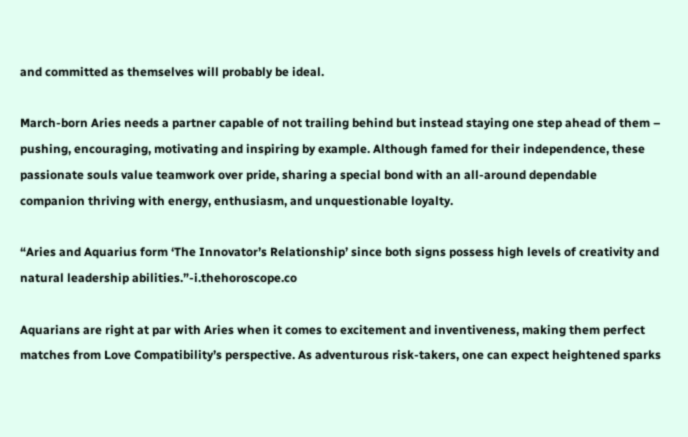and committed as themselves will probably be ideal.

March-born Aries needs a partner capable of not trailing behind but instead staying one step ahead of them – pushing, encouraging, motivating and inspiring by example. Although famed for their independence, these passionate souls value teamwork over pride, sharing a special bond with an all-around dependable companion thriving with energy, enthusiasm, and unquestionable loyalty.

“Aries and Aquarius form ‘The Innovator’s Relationship’ since both signs possess high levels of creativity and natural leadership abilities.”-i.thehoroscope.co

Aquarians are right at par with Aries when it comes to excitement and inventiveness, making them perfect matches from Love Compatibility’s perspective. As adventurous risk-takers, one can expect heightened sparks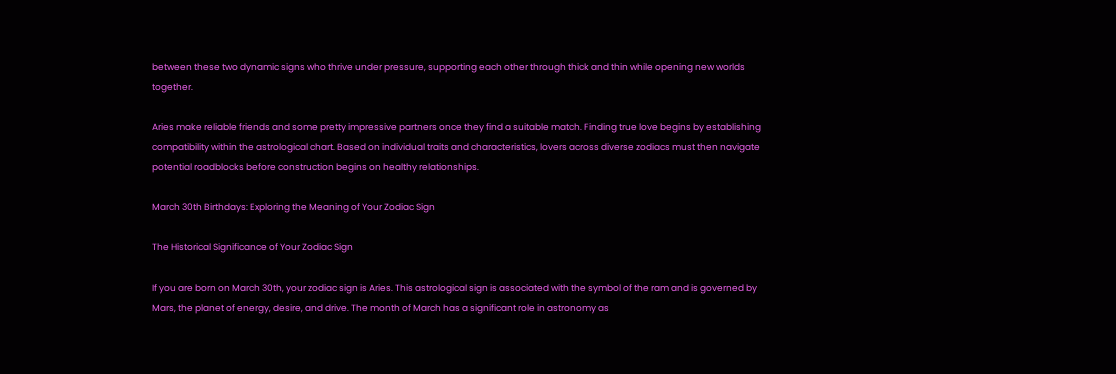between these two dynamic signs who thrive under pressure, supporting each other through thick and thin while opening new worlds together.

Aries make reliable friends and some pretty impressive partners once they find a suitable match. Finding true love begins by establishing compatibility within the astrological chart. Based on individual traits and characteristics, lovers across diverse zodiacs must then navigate potential roadblocks before construction begins on healthy relationships.

March 30th Birthdays: Exploring the Meaning of Your Zodiac Sign

The Historical Significance of Your Zodiac Sign

If you are born on March 30th, your zodiac sign is Aries. This astrological sign is associated with the symbol of the ram and is governed by Mars, the planet of energy, desire, and drive. The month of March has a significant role in astronomy as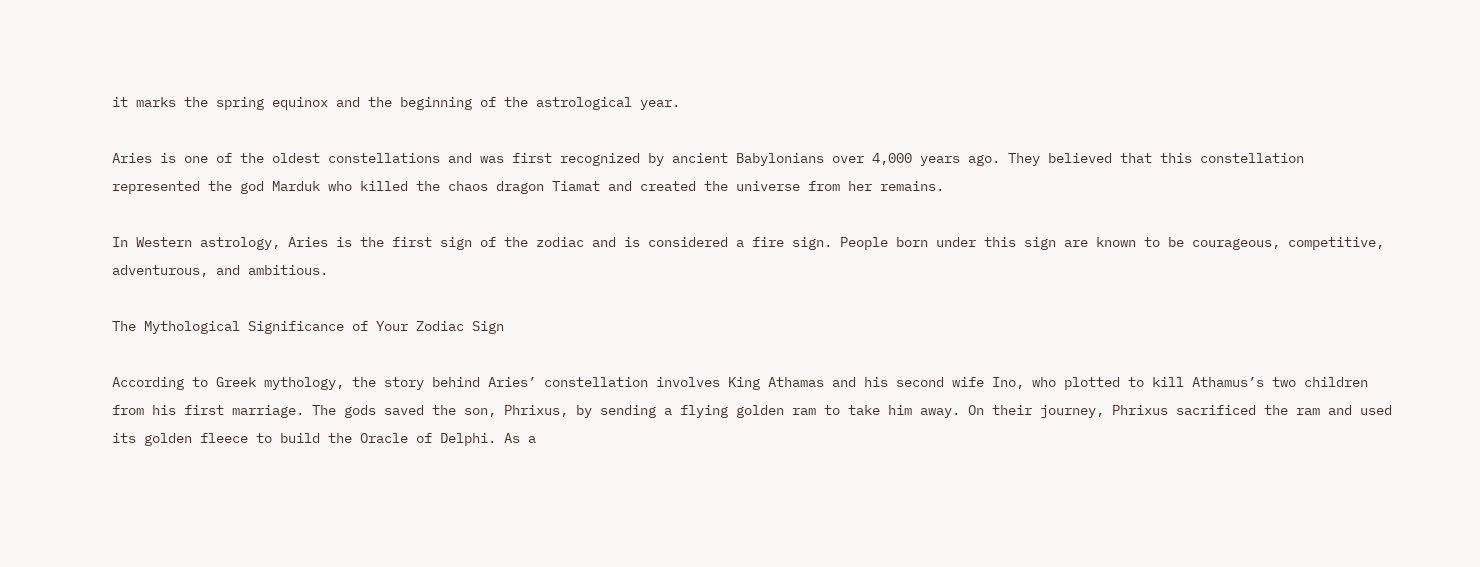it marks the spring equinox and the beginning of the astrological year.

Aries is one of the oldest constellations and was first recognized by ancient Babylonians over 4,000 years ago. They believed that this constellation represented the god Marduk who killed the chaos dragon Tiamat and created the universe from her remains.

In Western astrology, Aries is the first sign of the zodiac and is considered a fire sign. People born under this sign are known to be courageous, competitive, adventurous, and ambitious.

The Mythological Significance of Your Zodiac Sign

According to Greek mythology, the story behind Aries’ constellation involves King Athamas and his second wife Ino, who plotted to kill Athamus’s two children from his first marriage. The gods saved the son, Phrixus, by sending a flying golden ram to take him away. On their journey, Phrixus sacrificed the ram and used its golden fleece to build the Oracle of Delphi. As a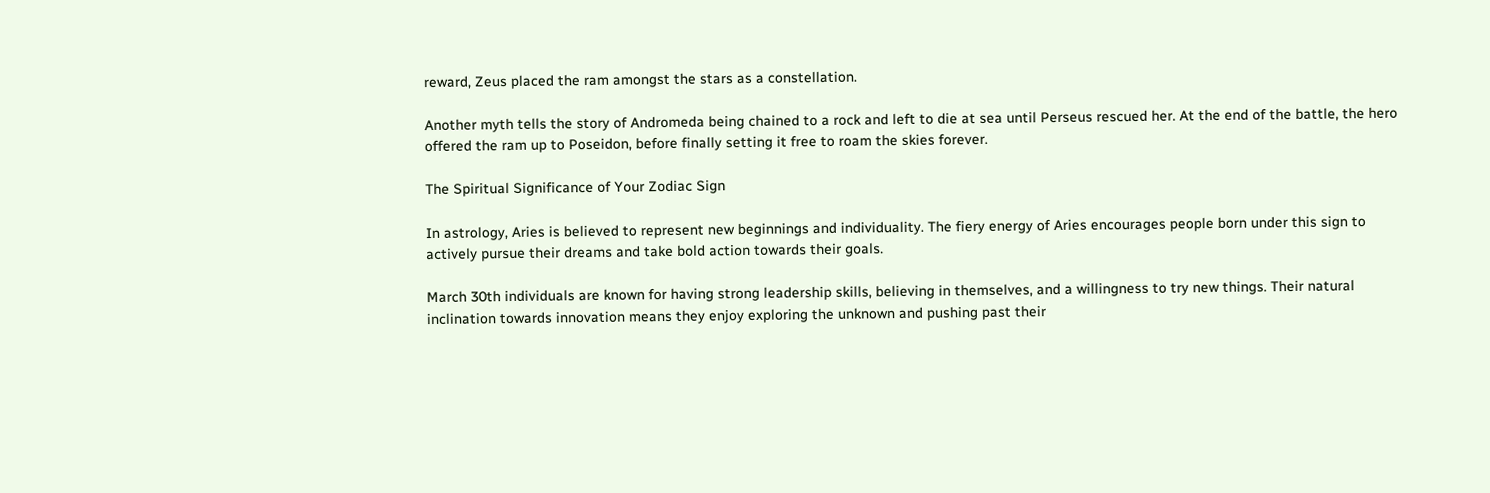reward, Zeus placed the ram amongst the stars as a constellation.

Another myth tells the story of Andromeda being chained to a rock and left to die at sea until Perseus rescued her. At the end of the battle, the hero offered the ram up to Poseidon, before finally setting it free to roam the skies forever.

The Spiritual Significance of Your Zodiac Sign

In astrology, Aries is believed to represent new beginnings and individuality. The fiery energy of Aries encourages people born under this sign to actively pursue their dreams and take bold action towards their goals.

March 30th individuals are known for having strong leadership skills, believing in themselves, and a willingness to try new things. Their natural inclination towards innovation means they enjoy exploring the unknown and pushing past their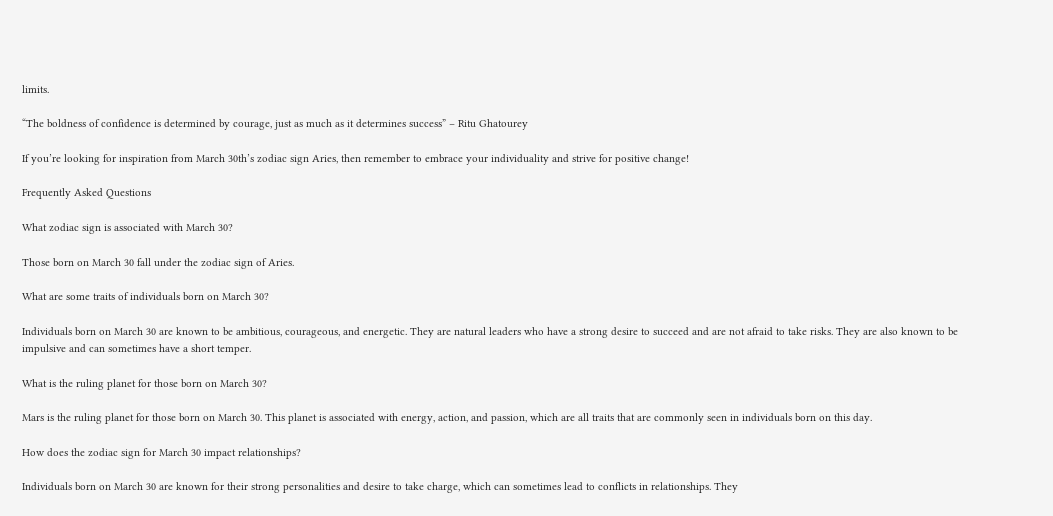limits.

“The boldness of confidence is determined by courage, just as much as it determines success” – Ritu Ghatourey

If you’re looking for inspiration from March 30th’s zodiac sign Aries, then remember to embrace your individuality and strive for positive change!

Frequently Asked Questions

What zodiac sign is associated with March 30?

Those born on March 30 fall under the zodiac sign of Aries.

What are some traits of individuals born on March 30?

Individuals born on March 30 are known to be ambitious, courageous, and energetic. They are natural leaders who have a strong desire to succeed and are not afraid to take risks. They are also known to be impulsive and can sometimes have a short temper.

What is the ruling planet for those born on March 30?

Mars is the ruling planet for those born on March 30. This planet is associated with energy, action, and passion, which are all traits that are commonly seen in individuals born on this day.

How does the zodiac sign for March 30 impact relationships?

Individuals born on March 30 are known for their strong personalities and desire to take charge, which can sometimes lead to conflicts in relationships. They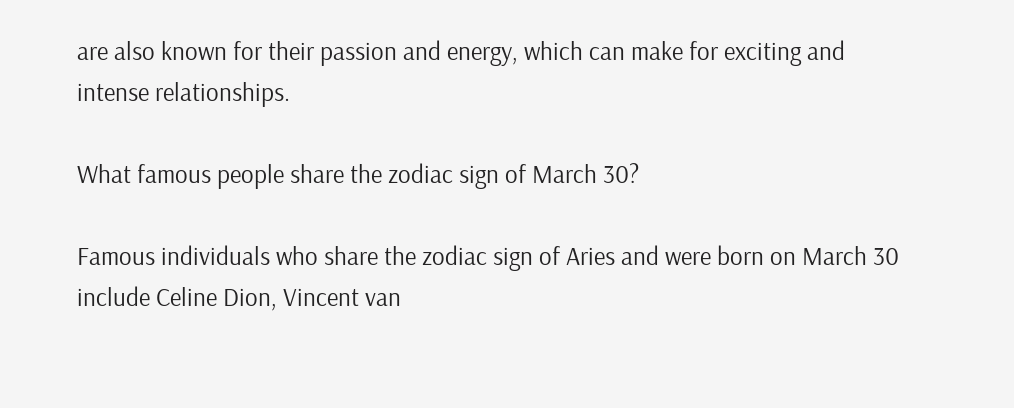are also known for their passion and energy, which can make for exciting and intense relationships.

What famous people share the zodiac sign of March 30?

Famous individuals who share the zodiac sign of Aries and were born on March 30 include Celine Dion, Vincent van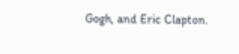Gogh, and Eric Clapton.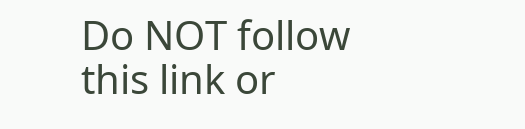Do NOT follow this link or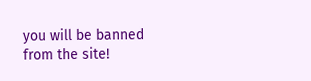you will be banned from the site!